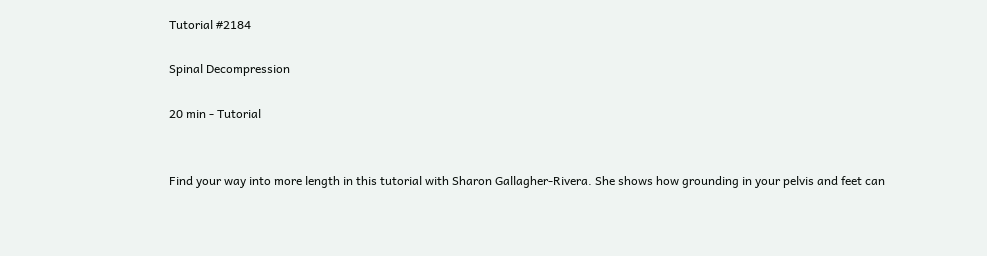Tutorial #2184

Spinal Decompression

20 min - Tutorial


Find your way into more length in this tutorial with Sharon Gallagher-Rivera. She shows how grounding in your pelvis and feet can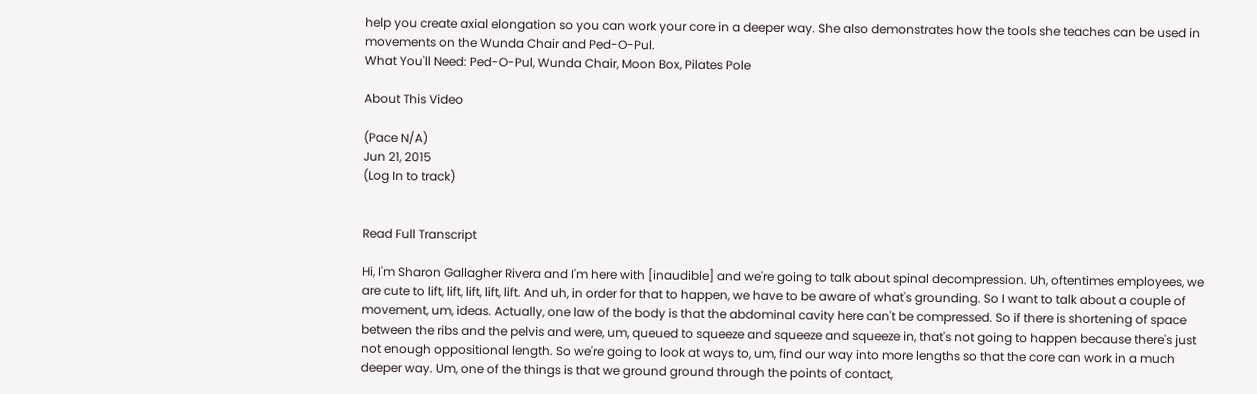help you create axial elongation so you can work your core in a deeper way. She also demonstrates how the tools she teaches can be used in movements on the Wunda Chair and Ped-O-Pul.
What You'll Need: Ped-O-Pul, Wunda Chair, Moon Box, Pilates Pole

About This Video

(Pace N/A)
Jun 21, 2015
(Log In to track)


Read Full Transcript

Hi, I'm Sharon Gallagher Rivera and I'm here with [inaudible] and we're going to talk about spinal decompression. Uh, oftentimes employees, we are cute to lift, lift, lift, lift, lift. And uh, in order for that to happen, we have to be aware of what's grounding. So I want to talk about a couple of movement, um, ideas. Actually, one law of the body is that the abdominal cavity here can't be compressed. So if there is shortening of space between the ribs and the pelvis and were, um, queued to squeeze and squeeze and squeeze in, that's not going to happen because there's just not enough oppositional length. So we're going to look at ways to, um, find our way into more lengths so that the core can work in a much deeper way. Um, one of the things is that we ground ground through the points of contact,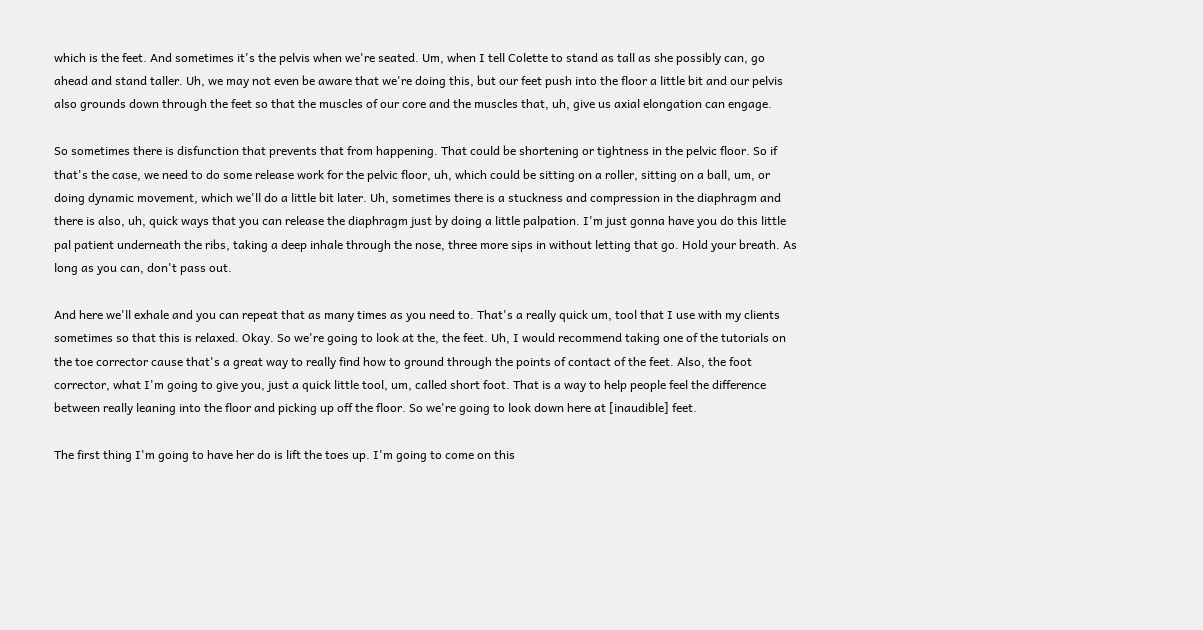which is the feet. And sometimes it's the pelvis when we're seated. Um, when I tell Colette to stand as tall as she possibly can, go ahead and stand taller. Uh, we may not even be aware that we're doing this, but our feet push into the floor a little bit and our pelvis also grounds down through the feet so that the muscles of our core and the muscles that, uh, give us axial elongation can engage.

So sometimes there is disfunction that prevents that from happening. That could be shortening or tightness in the pelvic floor. So if that's the case, we need to do some release work for the pelvic floor, uh, which could be sitting on a roller, sitting on a ball, um, or doing dynamic movement, which we'll do a little bit later. Uh, sometimes there is a stuckness and compression in the diaphragm and there is also, uh, quick ways that you can release the diaphragm just by doing a little palpation. I'm just gonna have you do this little pal patient underneath the ribs, taking a deep inhale through the nose, three more sips in without letting that go. Hold your breath. As long as you can, don't pass out.

And here we'll exhale and you can repeat that as many times as you need to. That's a really quick um, tool that I use with my clients sometimes so that this is relaxed. Okay. So we're going to look at the, the feet. Uh, I would recommend taking one of the tutorials on the toe corrector cause that's a great way to really find how to ground through the points of contact of the feet. Also, the foot corrector, what I'm going to give you, just a quick little tool, um, called short foot. That is a way to help people feel the difference between really leaning into the floor and picking up off the floor. So we're going to look down here at [inaudible] feet.

The first thing I'm going to have her do is lift the toes up. I'm going to come on this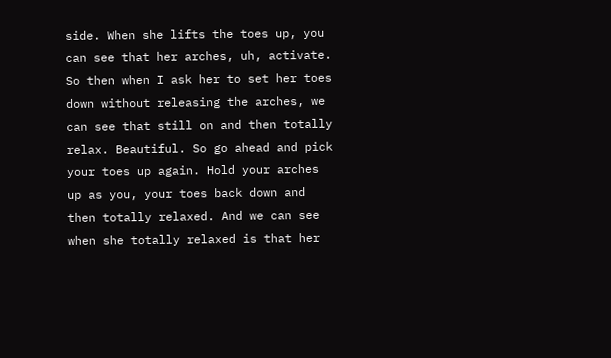side. When she lifts the toes up, you can see that her arches, uh, activate. So then when I ask her to set her toes down without releasing the arches, we can see that still on and then totally relax. Beautiful. So go ahead and pick your toes up again. Hold your arches up as you, your toes back down and then totally relaxed. And we can see when she totally relaxed is that her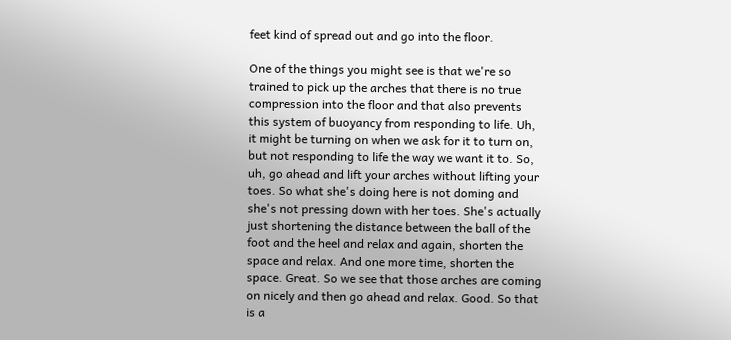feet kind of spread out and go into the floor.

One of the things you might see is that we're so trained to pick up the arches that there is no true compression into the floor and that also prevents this system of buoyancy from responding to life. Uh, it might be turning on when we ask for it to turn on, but not responding to life the way we want it to. So, uh, go ahead and lift your arches without lifting your toes. So what she's doing here is not doming and she's not pressing down with her toes. She's actually just shortening the distance between the ball of the foot and the heel and relax and again, shorten the space and relax. And one more time, shorten the space. Great. So we see that those arches are coming on nicely and then go ahead and relax. Good. So that is a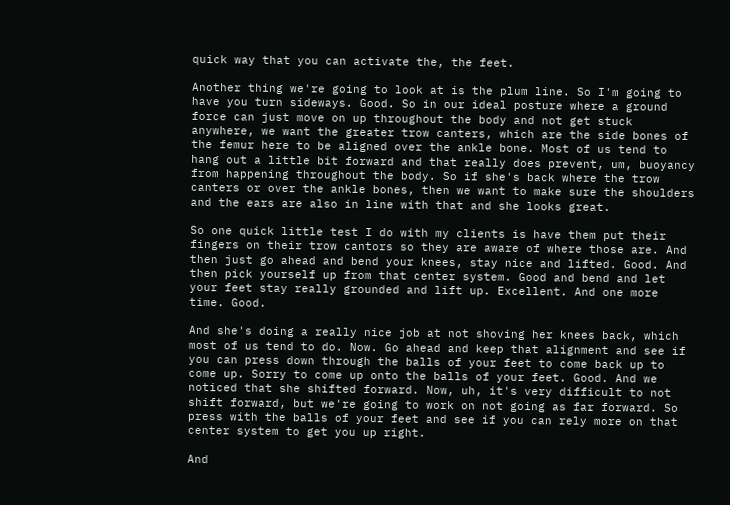quick way that you can activate the, the feet.

Another thing we're going to look at is the plum line. So I'm going to have you turn sideways. Good. So in our ideal posture where a ground force can just move on up throughout the body and not get stuck anywhere, we want the greater trow canters, which are the side bones of the femur here to be aligned over the ankle bone. Most of us tend to hang out a little bit forward and that really does prevent, um, buoyancy from happening throughout the body. So if she's back where the trow canters or over the ankle bones, then we want to make sure the shoulders and the ears are also in line with that and she looks great.

So one quick little test I do with my clients is have them put their fingers on their trow cantors so they are aware of where those are. And then just go ahead and bend your knees, stay nice and lifted. Good. And then pick yourself up from that center system. Good and bend and let your feet stay really grounded and lift up. Excellent. And one more time. Good.

And she's doing a really nice job at not shoving her knees back, which most of us tend to do. Now. Go ahead and keep that alignment and see if you can press down through the balls of your feet to come back up to come up. Sorry to come up onto the balls of your feet. Good. And we noticed that she shifted forward. Now, uh, it's very difficult to not shift forward, but we're going to work on not going as far forward. So press with the balls of your feet and see if you can rely more on that center system to get you up right.

And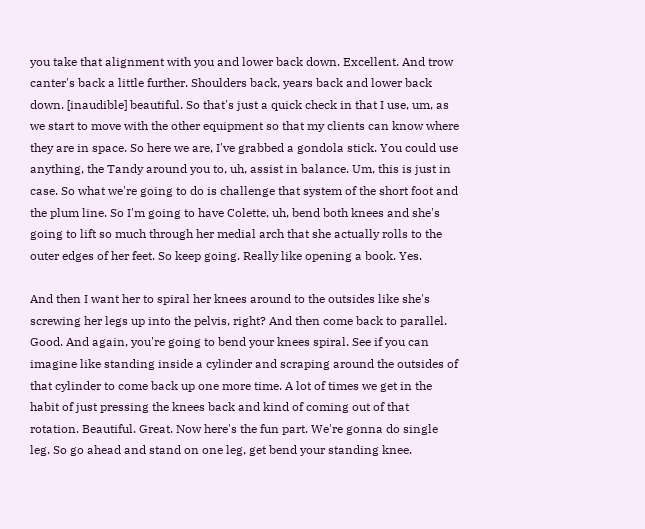you take that alignment with you and lower back down. Excellent. And trow canter's back a little further. Shoulders back, years back and lower back down. [inaudible] beautiful. So that's just a quick check in that I use, um, as we start to move with the other equipment so that my clients can know where they are in space. So here we are, I've grabbed a gondola stick. You could use anything, the Tandy around you to, uh, assist in balance. Um, this is just in case. So what we're going to do is challenge that system of the short foot and the plum line. So I'm going to have Colette, uh, bend both knees and she's going to lift so much through her medial arch that she actually rolls to the outer edges of her feet. So keep going. Really like opening a book. Yes.

And then I want her to spiral her knees around to the outsides like she's screwing her legs up into the pelvis, right? And then come back to parallel. Good. And again, you're going to bend your knees spiral. See if you can imagine like standing inside a cylinder and scraping around the outsides of that cylinder to come back up one more time. A lot of times we get in the habit of just pressing the knees back and kind of coming out of that rotation. Beautiful. Great. Now here's the fun part. We're gonna do single leg. So go ahead and stand on one leg, get bend your standing knee.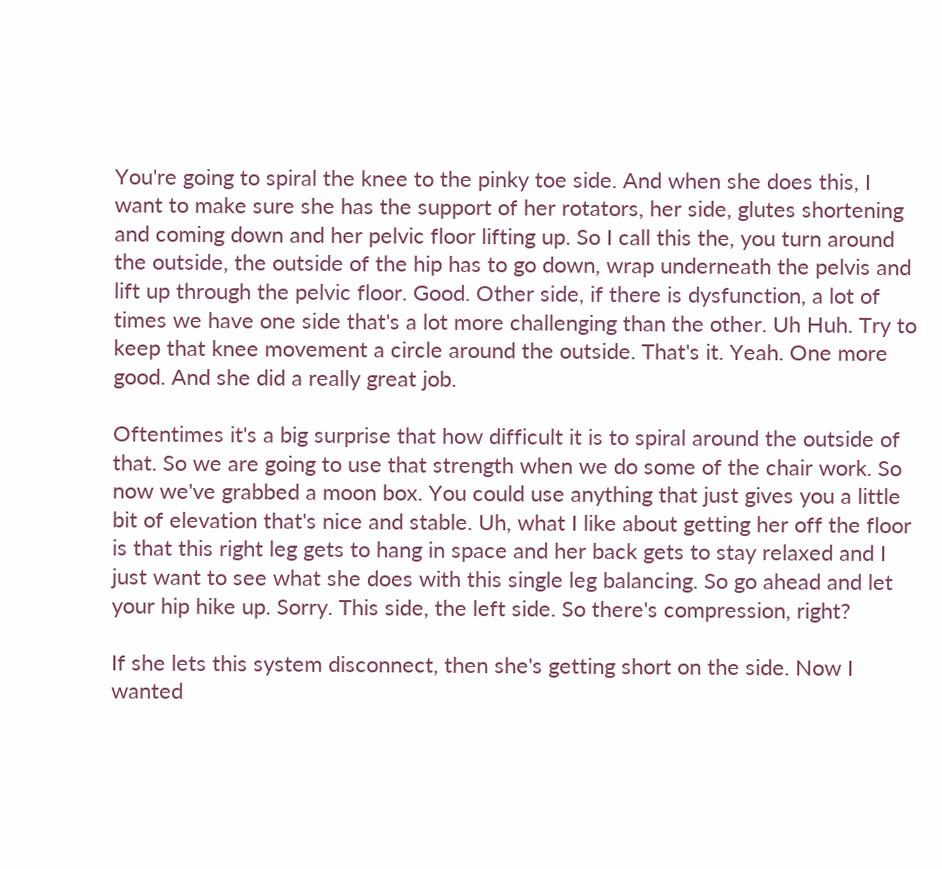You're going to spiral the knee to the pinky toe side. And when she does this, I want to make sure she has the support of her rotators, her side, glutes shortening and coming down and her pelvic floor lifting up. So I call this the, you turn around the outside, the outside of the hip has to go down, wrap underneath the pelvis and lift up through the pelvic floor. Good. Other side, if there is dysfunction, a lot of times we have one side that's a lot more challenging than the other. Uh Huh. Try to keep that knee movement a circle around the outside. That's it. Yeah. One more good. And she did a really great job.

Oftentimes it's a big surprise that how difficult it is to spiral around the outside of that. So we are going to use that strength when we do some of the chair work. So now we've grabbed a moon box. You could use anything that just gives you a little bit of elevation that's nice and stable. Uh, what I like about getting her off the floor is that this right leg gets to hang in space and her back gets to stay relaxed and I just want to see what she does with this single leg balancing. So go ahead and let your hip hike up. Sorry. This side, the left side. So there's compression, right?

If she lets this system disconnect, then she's getting short on the side. Now I wanted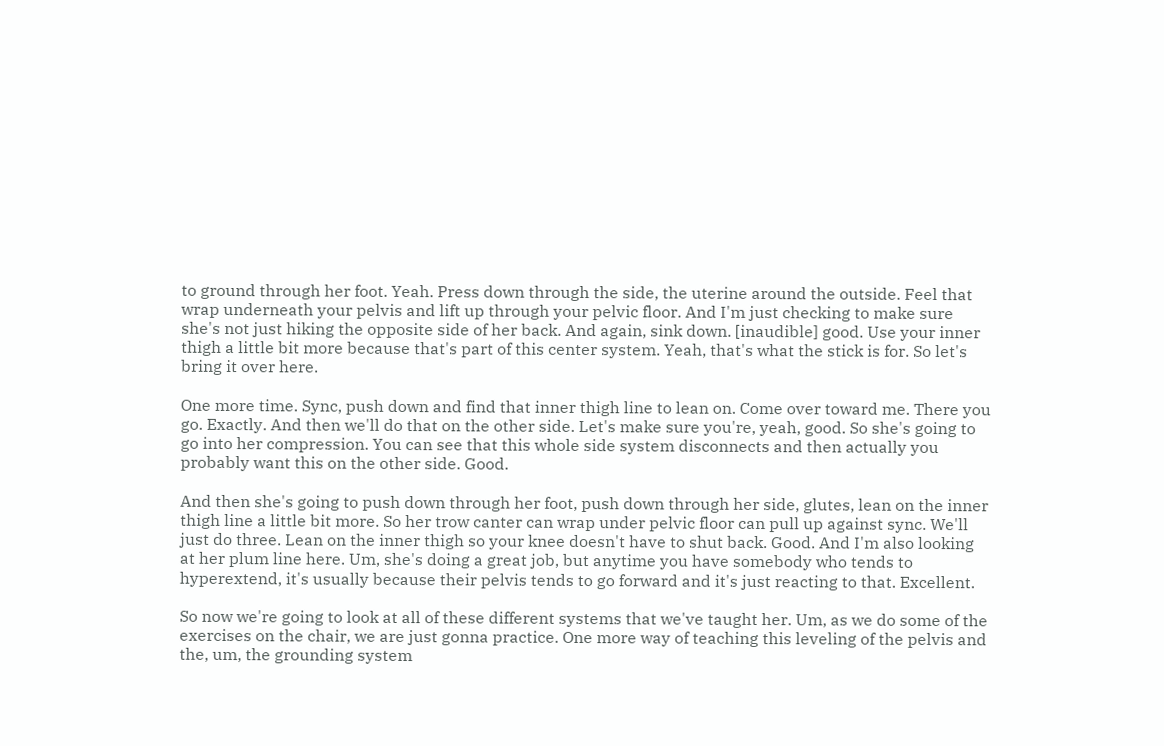to ground through her foot. Yeah. Press down through the side, the uterine around the outside. Feel that wrap underneath your pelvis and lift up through your pelvic floor. And I'm just checking to make sure she's not just hiking the opposite side of her back. And again, sink down. [inaudible] good. Use your inner thigh a little bit more because that's part of this center system. Yeah, that's what the stick is for. So let's bring it over here.

One more time. Sync, push down and find that inner thigh line to lean on. Come over toward me. There you go. Exactly. And then we'll do that on the other side. Let's make sure you're, yeah, good. So she's going to go into her compression. You can see that this whole side system disconnects and then actually you probably want this on the other side. Good.

And then she's going to push down through her foot, push down through her side, glutes, lean on the inner thigh line a little bit more. So her trow canter can wrap under pelvic floor can pull up against sync. We'll just do three. Lean on the inner thigh so your knee doesn't have to shut back. Good. And I'm also looking at her plum line here. Um, she's doing a great job, but anytime you have somebody who tends to hyperextend, it's usually because their pelvis tends to go forward and it's just reacting to that. Excellent.

So now we're going to look at all of these different systems that we've taught her. Um, as we do some of the exercises on the chair, we are just gonna practice. One more way of teaching this leveling of the pelvis and the, um, the grounding system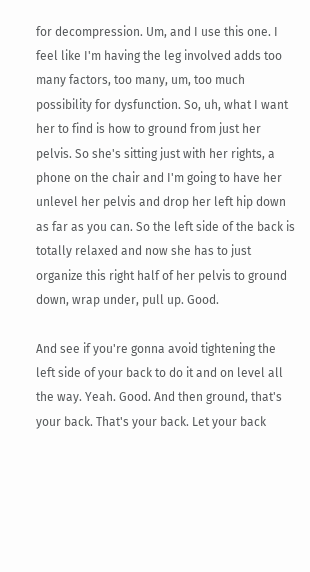for decompression. Um, and I use this one. I feel like I'm having the leg involved adds too many factors, too many, um, too much possibility for dysfunction. So, uh, what I want her to find is how to ground from just her pelvis. So she's sitting just with her rights, a phone on the chair and I'm going to have her unlevel her pelvis and drop her left hip down as far as you can. So the left side of the back is totally relaxed and now she has to just organize this right half of her pelvis to ground down, wrap under, pull up. Good.

And see if you're gonna avoid tightening the left side of your back to do it and on level all the way. Yeah. Good. And then ground, that's your back. That's your back. Let your back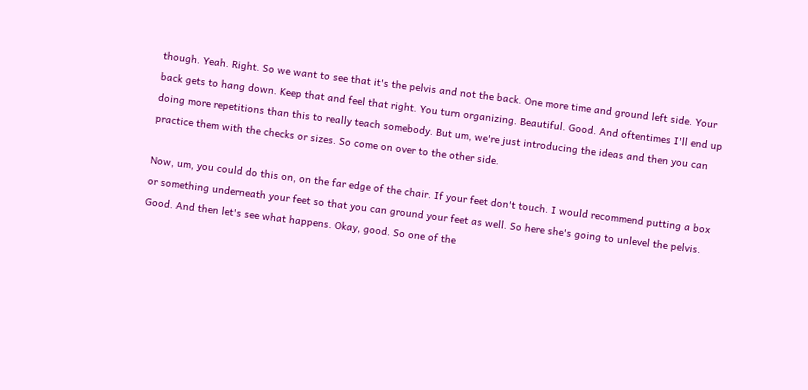though. Yeah. Right. So we want to see that it's the pelvis and not the back. One more time and ground left side. Your back gets to hang down. Keep that and feel that right. You turn organizing. Beautiful. Good. And oftentimes I'll end up doing more repetitions than this to really teach somebody. But um, we're just introducing the ideas and then you can practice them with the checks or sizes. So come on over to the other side.

Now, um, you could do this on, on the far edge of the chair. If your feet don't touch. I would recommend putting a box or something underneath your feet so that you can ground your feet as well. So here she's going to unlevel the pelvis. Good. And then let's see what happens. Okay, good. So one of the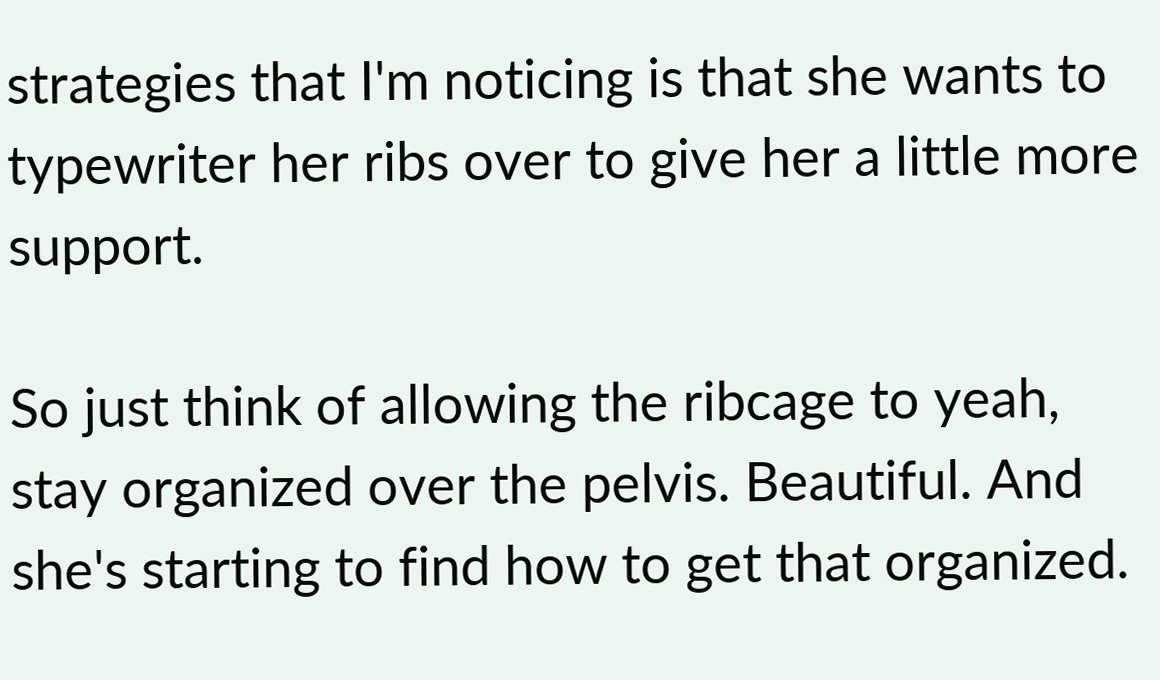strategies that I'm noticing is that she wants to typewriter her ribs over to give her a little more support.

So just think of allowing the ribcage to yeah, stay organized over the pelvis. Beautiful. And she's starting to find how to get that organized.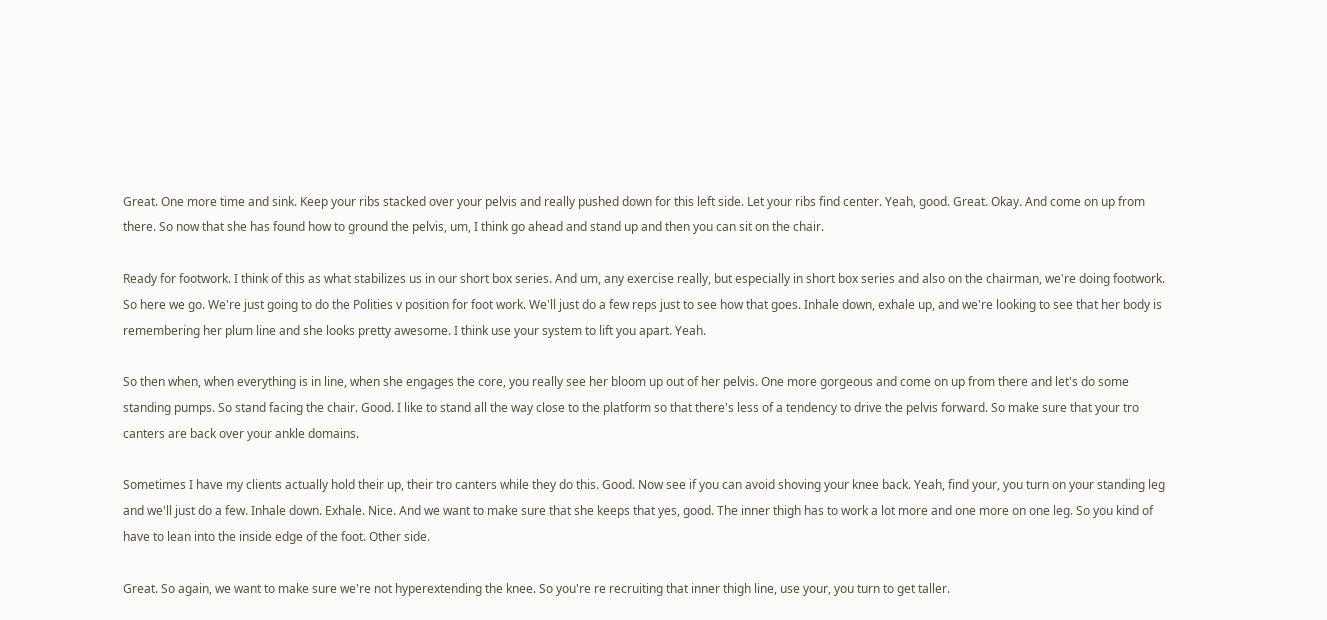Great. One more time and sink. Keep your ribs stacked over your pelvis and really pushed down for this left side. Let your ribs find center. Yeah, good. Great. Okay. And come on up from there. So now that she has found how to ground the pelvis, um, I think go ahead and stand up and then you can sit on the chair.

Ready for footwork. I think of this as what stabilizes us in our short box series. And um, any exercise really, but especially in short box series and also on the chairman, we're doing footwork. So here we go. We're just going to do the Polities v position for foot work. We'll just do a few reps just to see how that goes. Inhale down, exhale up, and we're looking to see that her body is remembering her plum line and she looks pretty awesome. I think use your system to lift you apart. Yeah.

So then when, when everything is in line, when she engages the core, you really see her bloom up out of her pelvis. One more gorgeous and come on up from there and let's do some standing pumps. So stand facing the chair. Good. I like to stand all the way close to the platform so that there's less of a tendency to drive the pelvis forward. So make sure that your tro canters are back over your ankle domains.

Sometimes I have my clients actually hold their up, their tro canters while they do this. Good. Now see if you can avoid shoving your knee back. Yeah, find your, you turn on your standing leg and we'll just do a few. Inhale down. Exhale. Nice. And we want to make sure that she keeps that yes, good. The inner thigh has to work a lot more and one more on one leg. So you kind of have to lean into the inside edge of the foot. Other side.

Great. So again, we want to make sure we're not hyperextending the knee. So you're re recruiting that inner thigh line, use your, you turn to get taller.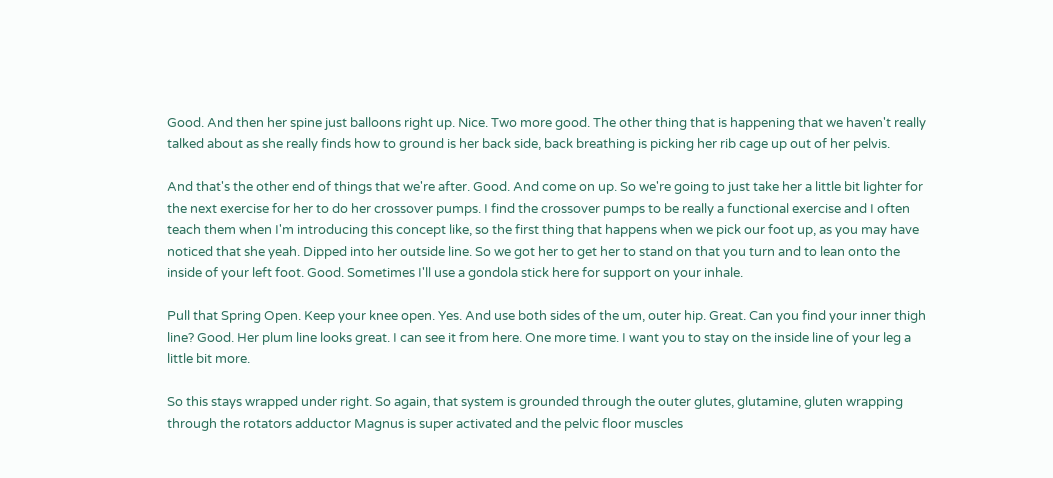Good. And then her spine just balloons right up. Nice. Two more good. The other thing that is happening that we haven't really talked about as she really finds how to ground is her back side, back breathing is picking her rib cage up out of her pelvis.

And that's the other end of things that we're after. Good. And come on up. So we're going to just take her a little bit lighter for the next exercise for her to do her crossover pumps. I find the crossover pumps to be really a functional exercise and I often teach them when I'm introducing this concept like, so the first thing that happens when we pick our foot up, as you may have noticed that she yeah. Dipped into her outside line. So we got her to get her to stand on that you turn and to lean onto the inside of your left foot. Good. Sometimes I'll use a gondola stick here for support on your inhale.

Pull that Spring Open. Keep your knee open. Yes. And use both sides of the um, outer hip. Great. Can you find your inner thigh line? Good. Her plum line looks great. I can see it from here. One more time. I want you to stay on the inside line of your leg a little bit more.

So this stays wrapped under right. So again, that system is grounded through the outer glutes, glutamine, gluten wrapping through the rotators adductor Magnus is super activated and the pelvic floor muscles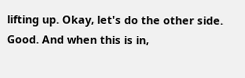lifting up. Okay, let's do the other side. Good. And when this is in,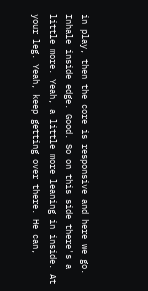in play, then the core is responsive and here we go. Inhale inside edge. Good. So on this side there's a little more. Yeah, a little more leaning in inside. At your leg. Yeah, keep getting over there. He can,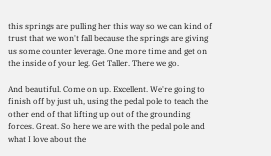this springs are pulling her this way so we can kind of trust that we won't fall because the springs are giving us some counter leverage. One more time and get on the inside of your leg. Get Taller. There we go.

And beautiful. Come on up. Excellent. We're going to finish off by just uh, using the pedal pole to teach the other end of that lifting up out of the grounding forces. Great. So here we are with the pedal pole and what I love about the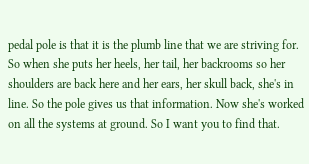pedal pole is that it is the plumb line that we are striving for. So when she puts her heels, her tail, her backrooms so her shoulders are back here and her ears, her skull back, she's in line. So the pole gives us that information. Now she's worked on all the systems at ground. So I want you to find that.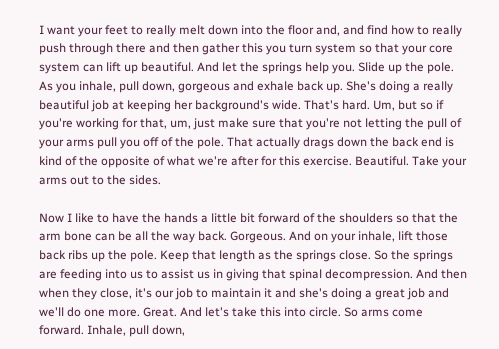I want your feet to really melt down into the floor and, and find how to really push through there and then gather this you turn system so that your core system can lift up beautiful. And let the springs help you. Slide up the pole. As you inhale, pull down, gorgeous and exhale back up. She's doing a really beautiful job at keeping her background's wide. That's hard. Um, but so if you're working for that, um, just make sure that you're not letting the pull of your arms pull you off of the pole. That actually drags down the back end is kind of the opposite of what we're after for this exercise. Beautiful. Take your arms out to the sides.

Now I like to have the hands a little bit forward of the shoulders so that the arm bone can be all the way back. Gorgeous. And on your inhale, lift those back ribs up the pole. Keep that length as the springs close. So the springs are feeding into us to assist us in giving that spinal decompression. And then when they close, it's our job to maintain it and she's doing a great job and we'll do one more. Great. And let's take this into circle. So arms come forward. Inhale, pull down,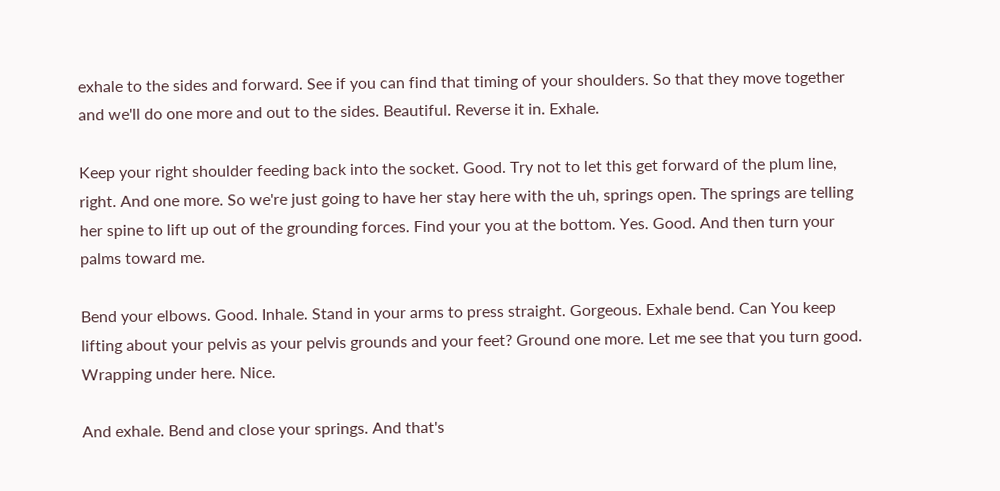exhale to the sides and forward. See if you can find that timing of your shoulders. So that they move together and we'll do one more and out to the sides. Beautiful. Reverse it in. Exhale.

Keep your right shoulder feeding back into the socket. Good. Try not to let this get forward of the plum line, right. And one more. So we're just going to have her stay here with the uh, springs open. The springs are telling her spine to lift up out of the grounding forces. Find your you at the bottom. Yes. Good. And then turn your palms toward me.

Bend your elbows. Good. Inhale. Stand in your arms to press straight. Gorgeous. Exhale bend. Can You keep lifting about your pelvis as your pelvis grounds and your feet? Ground one more. Let me see that you turn good. Wrapping under here. Nice.

And exhale. Bend and close your springs. And that's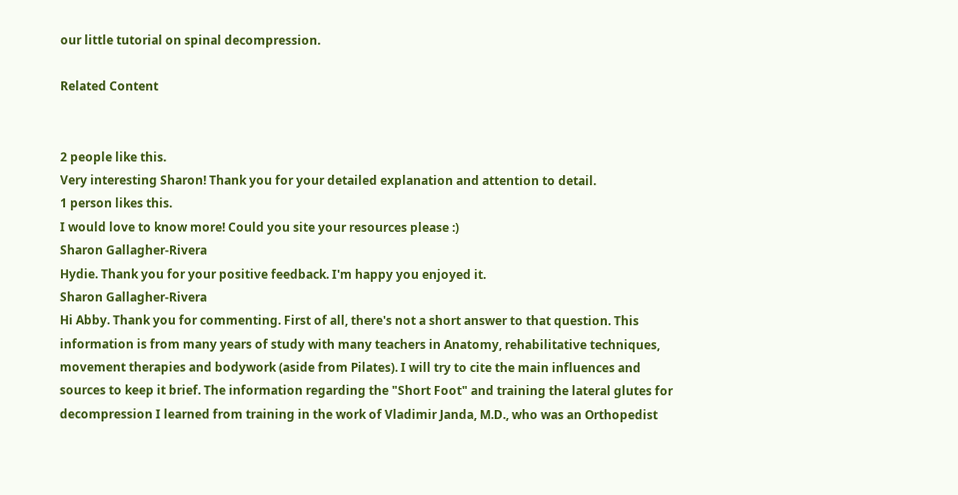our little tutorial on spinal decompression.

Related Content


2 people like this.
Very interesting Sharon! Thank you for your detailed explanation and attention to detail.
1 person likes this.
I would love to know more! Could you site your resources please :)
Sharon Gallagher-Rivera
Hydie. Thank you for your positive feedback. I'm happy you enjoyed it.
Sharon Gallagher-Rivera
Hi Abby. Thank you for commenting. First of all, there's not a short answer to that question. This information is from many years of study with many teachers in Anatomy, rehabilitative techniques, movement therapies and bodywork (aside from Pilates). I will try to cite the main influences and sources to keep it brief. The information regarding the "Short Foot" and training the lateral glutes for decompression I learned from training in the work of Vladimir Janda, M.D., who was an Orthopedist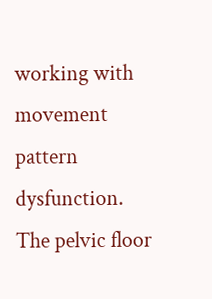working with movement pattern dysfunction. The pelvic floor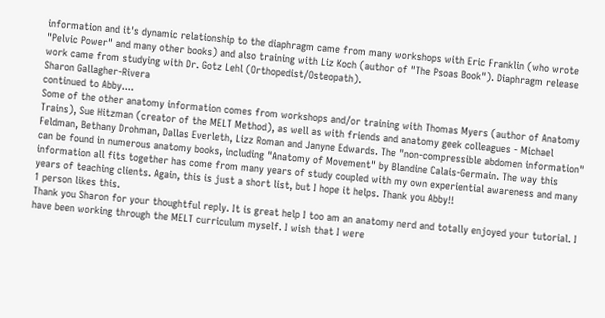information and it's dynamic relationship to the diaphragm came from many workshops with Eric Franklin (who wrote "Pelvic Power" and many other books) and also training with Liz Koch (author of "The Psoas Book"). Diaphragm release work came from studying with Dr. Gotz Lehl (Orthopedist/Osteopath).
Sharon Gallagher-Rivera
continued to Abby....
Some of the other anatomy information comes from workshops and/or training with Thomas Myers (author of Anatomy Trains), Sue Hitzman (creator of the MELT Method), as well as with friends and anatomy geek colleagues - Michael Feldman, Bethany Drohman, Dallas Everleth, Lizz Roman and Janyne Edwards. The "non-compressible abdomen information" can be found in numerous anatomy books, including "Anatomy of Movement" by Blandine Calais-Germain. The way this information all fits together has come from many years of study coupled with my own experiential awareness and many years of teaching clients. Again, this is just a short list, but I hope it helps. Thank you Abby!!
1 person likes this.
Thank you Sharon for your thoughtful reply. It is great help I too am an anatomy nerd and totally enjoyed your tutorial. I have been working through the MELT curriculum myself. I wish that I were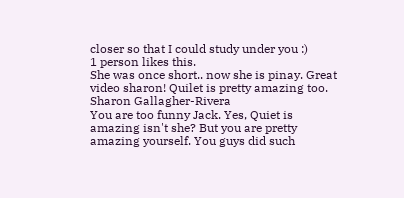closer so that I could study under you :)
1 person likes this.
She was once short.. now she is pinay. Great video sharon! Quilet is pretty amazing too.
Sharon Gallagher-Rivera
You are too funny Jack. Yes, Quiet is amazing isn't she? But you are pretty amazing yourself. You guys did such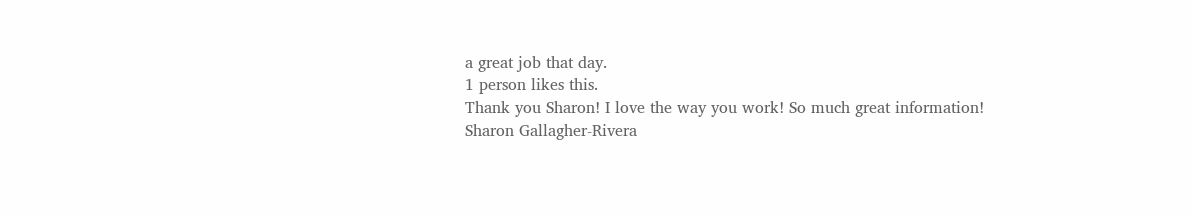a great job that day.
1 person likes this.
Thank you Sharon! I love the way you work! So much great information!
Sharon Gallagher-Rivera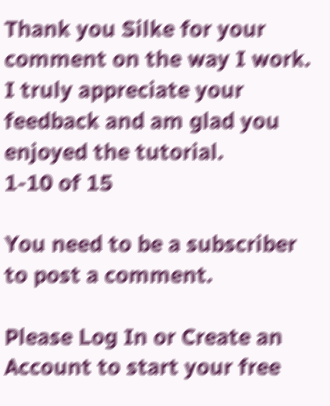Thank you Silke for your comment on the way I work. I truly appreciate your feedback and am glad you enjoyed the tutorial.
1-10 of 15

You need to be a subscriber to post a comment.

Please Log In or Create an Account to start your free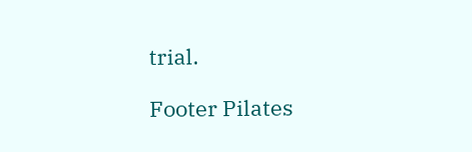trial.

Footer Pilates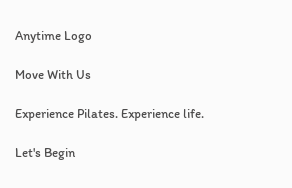Anytime Logo

Move With Us

Experience Pilates. Experience life.

Let's Begin